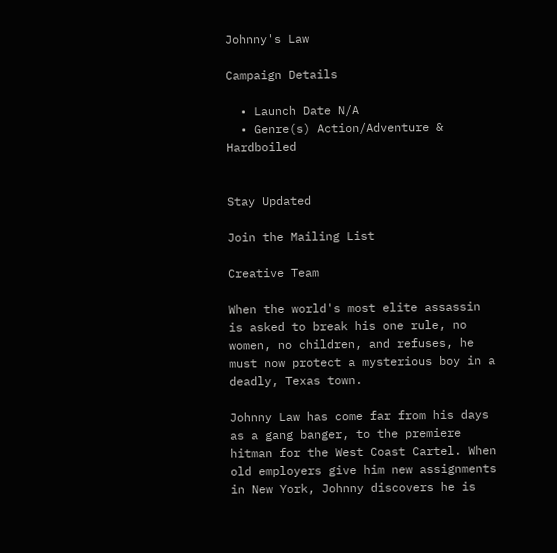Johnny's Law

Campaign Details

  • Launch Date N/A
  • Genre(s) Action/Adventure & Hardboiled


Stay Updated

Join the Mailing List

Creative Team

When the world's most elite assassin is asked to break his one rule, no women, no children, and refuses, he must now protect a mysterious boy in a deadly, Texas town.

Johnny Law has come far from his days as a gang banger, to the premiere hitman for the West Coast Cartel. When old employers give him new assignments in New York, Johnny discovers he is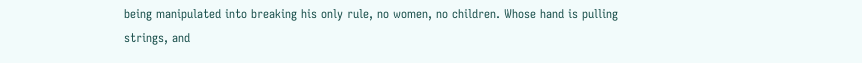being manipulated into breaking his only rule, no women, no children. Whose hand is pulling strings, and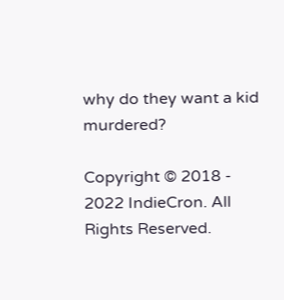why do they want a kid murdered?

Copyright © 2018 - 2022 IndieCron. All Rights Reserved.